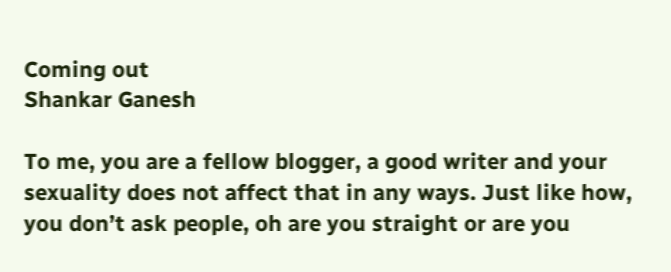Coming out
Shankar Ganesh

To me, you are a fellow blogger, a good writer and your sexuality does not affect that in any ways. Just like how, you don’t ask people, oh are you straight or are you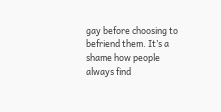gay before choosing to befriend them. It’s a shame how people always find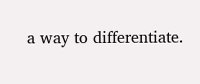a way to differentiate.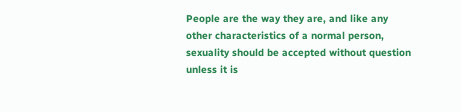People are the way they are, and like any other characteristics of a normal person, sexuality should be accepted without question unless it is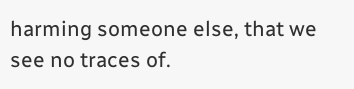harming someone else, that we see no traces of.